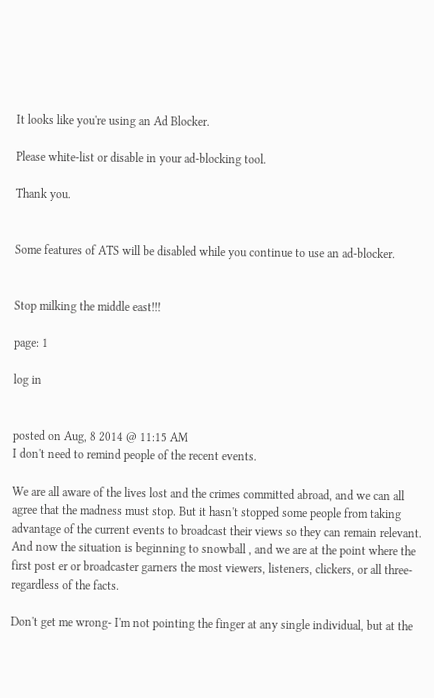It looks like you're using an Ad Blocker.

Please white-list or disable in your ad-blocking tool.

Thank you.


Some features of ATS will be disabled while you continue to use an ad-blocker.


Stop milking the middle east!!!

page: 1

log in


posted on Aug, 8 2014 @ 11:15 AM
I don't need to remind people of the recent events.

We are all aware of the lives lost and the crimes committed abroad, and we can all agree that the madness must stop. But it hasn't stopped some people from taking advantage of the current events to broadcast their views so they can remain relevant. And now the situation is beginning to snowball , and we are at the point where the first post er or broadcaster garners the most viewers, listeners, clickers, or all three-regardless of the facts.

Don't get me wrong- I'm not pointing the finger at any single individual, but at the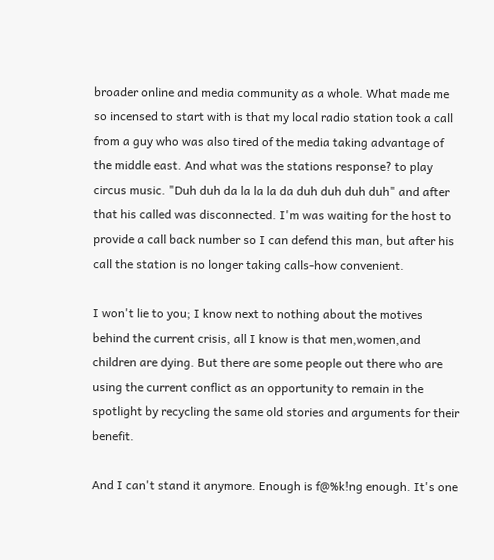broader online and media community as a whole. What made me so incensed to start with is that my local radio station took a call from a guy who was also tired of the media taking advantage of the middle east. And what was the stations response? to play circus music. "Duh duh da la la la da duh duh duh duh" and after that his called was disconnected. I'm was waiting for the host to provide a call back number so I can defend this man, but after his call the station is no longer taking calls-how convenient.

I won't lie to you; I know next to nothing about the motives behind the current crisis, all I know is that men,women,and children are dying. But there are some people out there who are using the current conflict as an opportunity to remain in the spotlight by recycling the same old stories and arguments for their benefit.

And I can't stand it anymore. Enough is f@%k!ng enough. It's one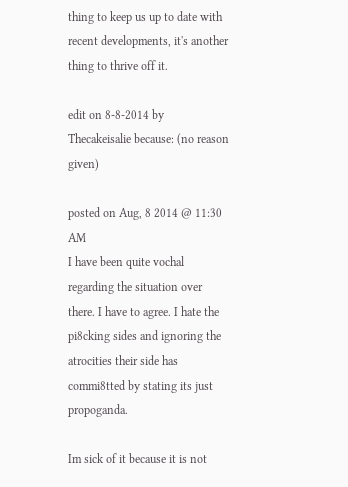thing to keep us up to date with recent developments, it's another thing to thrive off it.

edit on 8-8-2014 by Thecakeisalie because: (no reason given)

posted on Aug, 8 2014 @ 11:30 AM
I have been quite vochal regarding the situation over there. I have to agree. I hate the pi8cking sides and ignoring the atrocities their side has commi8tted by stating its just propoganda.

Im sick of it because it is not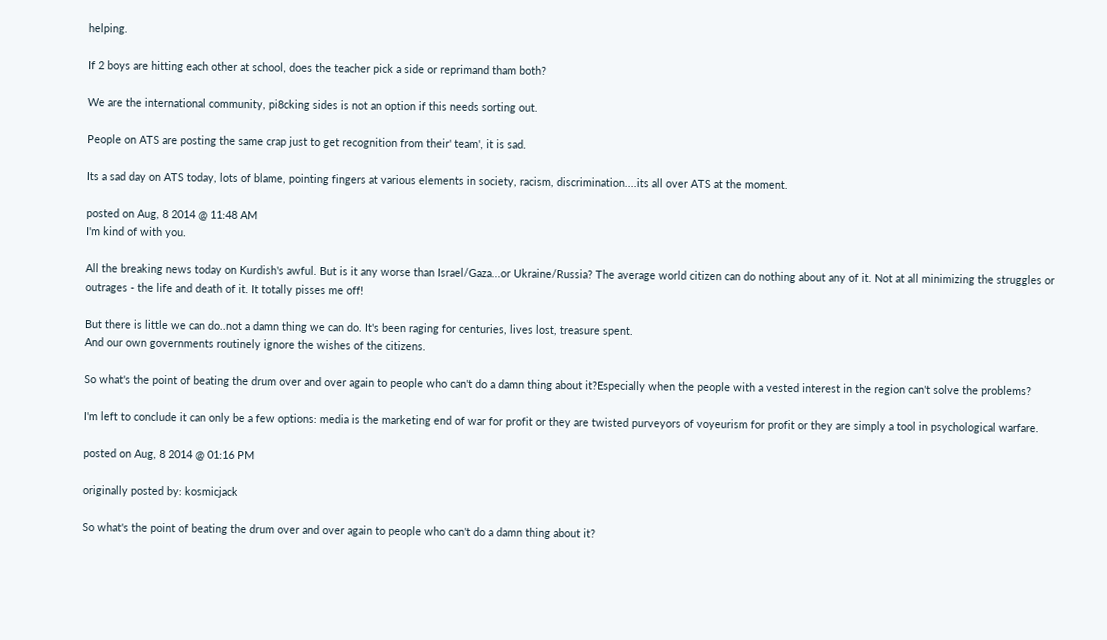helping.

If 2 boys are hitting each other at school, does the teacher pick a side or reprimand tham both?

We are the international community, pi8cking sides is not an option if this needs sorting out.

People on ATS are posting the same crap just to get recognition from their' team', it is sad.

Its a sad day on ATS today, lots of blame, pointing fingers at various elements in society, racism, discrimination....its all over ATS at the moment.

posted on Aug, 8 2014 @ 11:48 AM
I'm kind of with you.

All the breaking news today on Kurdish's awful. But is it any worse than Israel/Gaza...or Ukraine/Russia? The average world citizen can do nothing about any of it. Not at all minimizing the struggles or outrages - the life and death of it. It totally pisses me off!

But there is little we can do..not a damn thing we can do. It's been raging for centuries, lives lost, treasure spent.
And our own governments routinely ignore the wishes of the citizens.

So what's the point of beating the drum over and over again to people who can't do a damn thing about it?Especially when the people with a vested interest in the region can't solve the problems?

I'm left to conclude it can only be a few options: media is the marketing end of war for profit or they are twisted purveyors of voyeurism for profit or they are simply a tool in psychological warfare.

posted on Aug, 8 2014 @ 01:16 PM

originally posted by: kosmicjack

So what's the point of beating the drum over and over again to people who can't do a damn thing about it?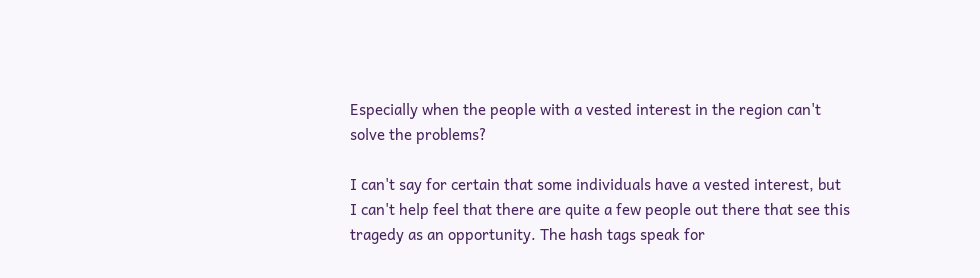Especially when the people with a vested interest in the region can't solve the problems?

I can't say for certain that some individuals have a vested interest, but I can't help feel that there are quite a few people out there that see this tragedy as an opportunity. The hash tags speak for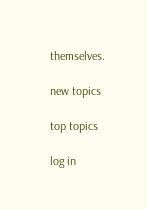themselves.

new topics

top topics

log in